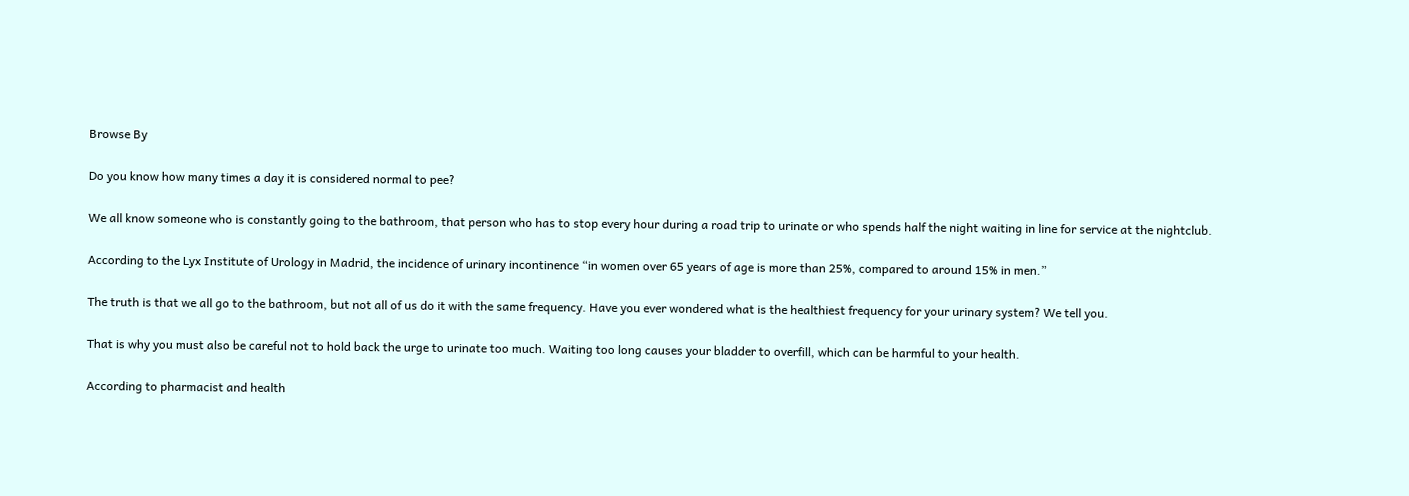Browse By

Do you know how many times a day it is considered normal to pee?

We all know someone who is constantly going to the bathroom, that person who has to stop every hour during a road trip to urinate or who spends half the night waiting in line for service at the nightclub.

According to the Lyx Institute of Urology in Madrid, the incidence of urinary incontinence “in women over 65 years of age is more than 25%, compared to around 15% in men.”

The truth is that we all go to the bathroom, but not all of us do it with the same frequency. Have you ever wondered what is the healthiest frequency for your urinary system? We tell you.

That is why you must also be careful not to hold back the urge to urinate too much. Waiting too long causes your bladder to overfill, which can be harmful to your health.

According to pharmacist and health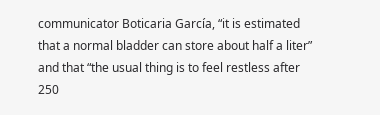communicator Boticaria García, “it is estimated that a normal bladder can store about half a liter” and that “the usual thing is to feel restless after 250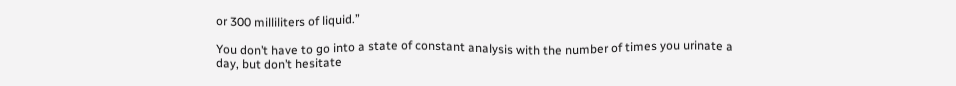or 300 milliliters of liquid.”

You don’t have to go into a state of constant analysis with the number of times you urinate a day, but don’t hesitate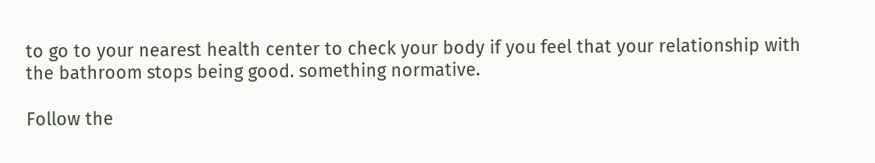to go to your nearest health center to check your body if you feel that your relationship with the bathroom stops being good. something normative.

Follow the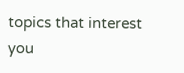topics that interest you